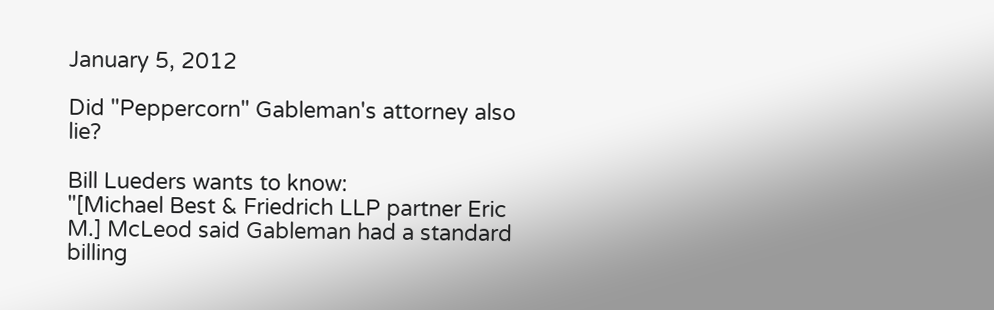January 5, 2012

Did "Peppercorn" Gableman's attorney also lie?

Bill Lueders wants to know:
"[Michael Best & Friedrich LLP partner Eric M.] McLeod said Gableman had a standard billing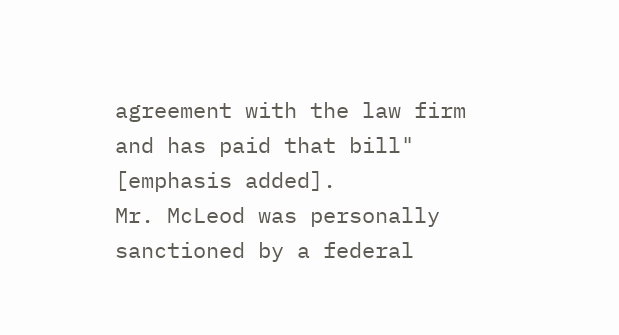agreement with the law firm and has paid that bill" [emphasis added].
Mr. McLeod was personally sanctioned by a federal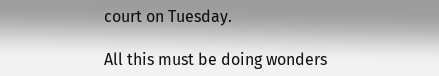court on Tuesday.

All this must be doing wonders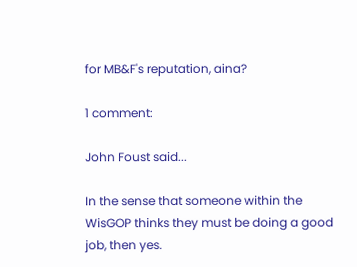for MB&F's reputation, aina?

1 comment:

John Foust said...

In the sense that someone within the WisGOP thinks they must be doing a good job, then yes.